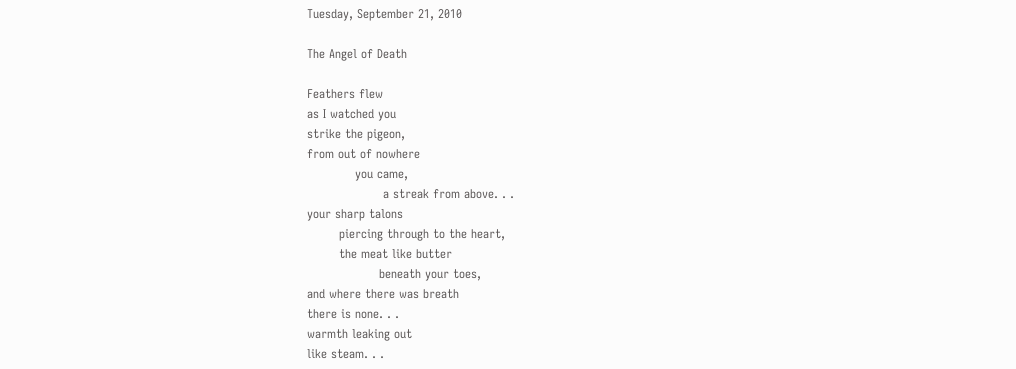Tuesday, September 21, 2010

The Angel of Death

Feathers flew
as I watched you
strike the pigeon,
from out of nowhere
            you came,
                   a streak from above. . .
your sharp talons
        piercing through to the heart,
        the meat like butter
                  beneath your toes,
and where there was breath
there is none. . .
warmth leaking out
like steam. . .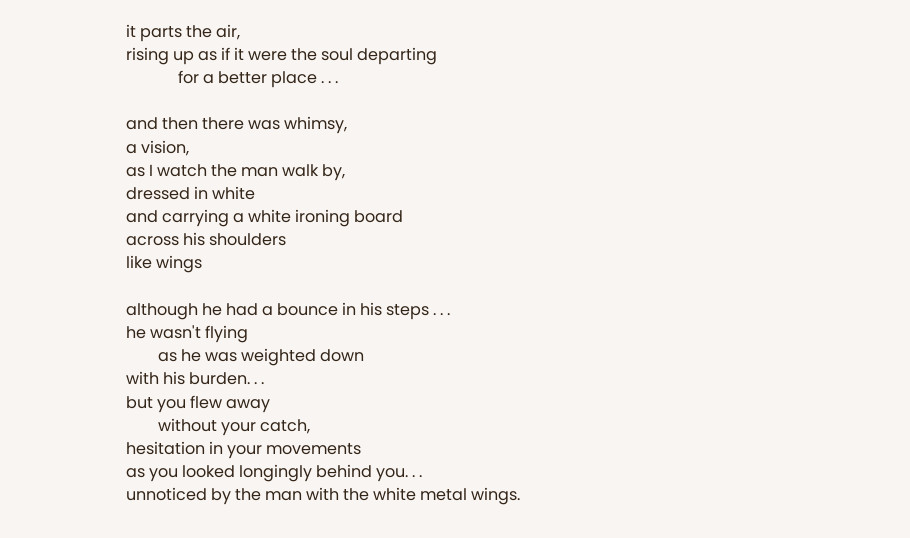it parts the air,
rising up as if it were the soul departing
             for a better place . . .

and then there was whimsy,
a vision,
as I watch the man walk by,
dressed in white
and carrying a white ironing board
across his shoulders
like wings

although he had a bounce in his steps . . .
he wasn't flying
        as he was weighted down
with his burden. . .
but you flew away
        without your catch,
hesitation in your movements
as you looked longingly behind you. . .
unnoticed by the man with the white metal wings.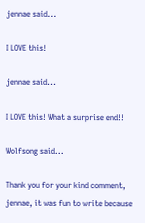jennae said...

I LOVE this!

jennae said...

I LOVE this! What a surprise end!!

Wolfsong said...

Thank you for your kind comment, jennae, it was fun to write because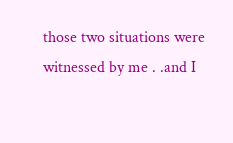those two situations were witnessed by me . .and I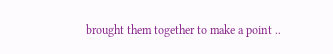brought them together to make a point ..